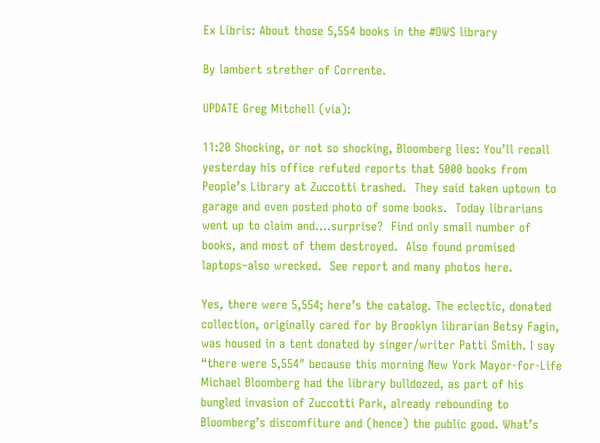Ex Libris: About those 5,554 books in the #OWS library

By lambert strether of Corrente.

UPDATE Greg Mitchell (via):

11:20 Shocking, or not so shocking, Bloomberg lies: You’ll recall yesterday his office refuted reports that 5000 books from People’s Library at Zuccotti trashed.  They said taken uptown to garage and even posted photo of some books.  Today librarians went up to claim and….surprise?  Find only small number of books, and most of them destroyed.  Also found promised laptops–also wrecked.  See report and many photos here.

Yes, there were 5,554; here’s the catalog. The eclectic, donated collection, originally cared for by Brooklyn librarian Betsy Fagin, was housed in a tent donated by singer/writer Patti Smith. I say “there were 5,554″ because this morning New York Mayor-for-Life Michael Bloomberg had the library bulldozed, as part of his bungled invasion of Zuccotti Park, already rebounding to Bloomberg’s discomfiture and (hence) the public good. What’s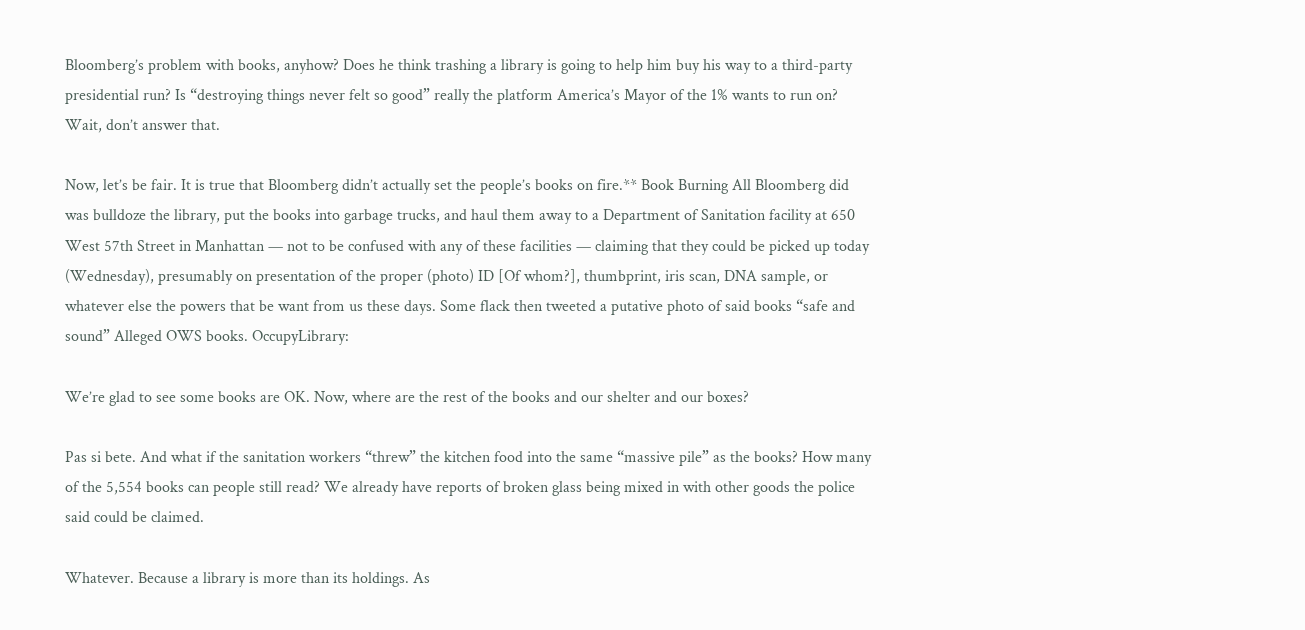Bloomberg’s problem with books, anyhow? Does he think trashing a library is going to help him buy his way to a third-party presidential run? Is “destroying things never felt so good” really the platform America’s Mayor of the 1% wants to run on? Wait, don’t answer that.

Now, let’s be fair. It is true that Bloomberg didn’t actually set the people’s books on fire.** Book Burning All Bloomberg did was bulldoze the library, put the books into garbage trucks, and haul them away to a Department of Sanitation facility at 650 West 57th Street in Manhattan — not to be confused with any of these facilities — claiming that they could be picked up today (Wednesday), presumably on presentation of the proper (photo) ID [Of whom?], thumbprint, iris scan, DNA sample, or whatever else the powers that be want from us these days. Some flack then tweeted a putative photo of said books “safe and sound” Alleged OWS books. OccupyLibrary:

We’re glad to see some books are OK. Now, where are the rest of the books and our shelter and our boxes?

Pas si bete. And what if the sanitation workers “threw” the kitchen food into the same “massive pile” as the books? How many of the 5,554 books can people still read? We already have reports of broken glass being mixed in with other goods the police said could be claimed.

Whatever. Because a library is more than its holdings. As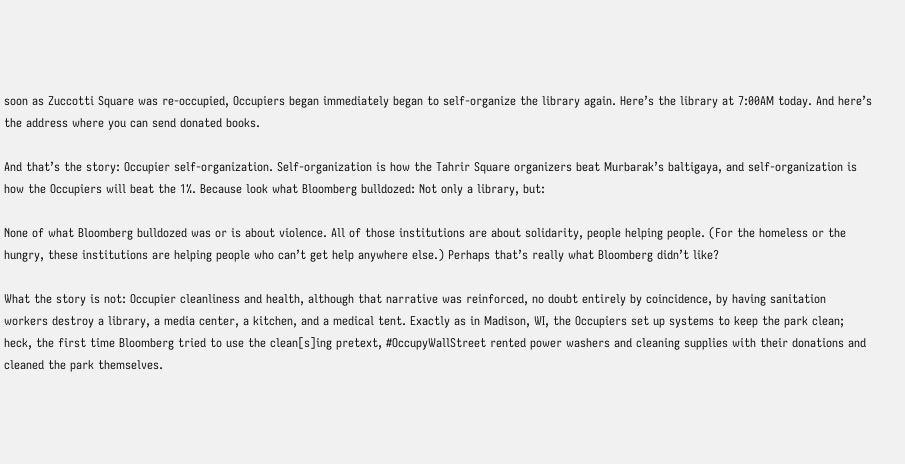soon as Zuccotti Square was re-occupied, Occupiers began immediately began to self-organize the library again. Here’s the library at 7:00AM today. And here’s the address where you can send donated books.

And that’s the story: Occupier self-organization. Self-organization is how the Tahrir Square organizers beat Murbarak’s baltigaya, and self-organization is how the Occupiers will beat the 1%. Because look what Bloomberg bulldozed: Not only a library, but:

None of what Bloomberg bulldozed was or is about violence. All of those institutions are about solidarity, people helping people. (For the homeless or the hungry, these institutions are helping people who can’t get help anywhere else.) Perhaps that’s really what Bloomberg didn’t like?

What the story is not: Occupier cleanliness and health, although that narrative was reinforced, no doubt entirely by coincidence, by having sanitation workers destroy a library, a media center, a kitchen, and a medical tent. Exactly as in Madison, WI, the Occupiers set up systems to keep the park clean; heck, the first time Bloomberg tried to use the clean[s]ing pretext, #OccupyWallStreet rented power washers and cleaning supplies with their donations and cleaned the park themselves.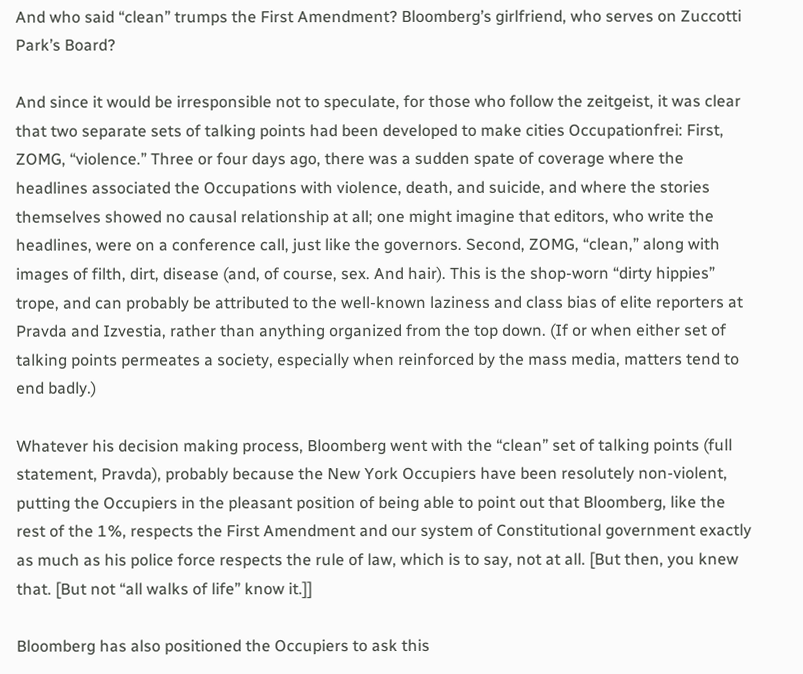And who said “clean” trumps the First Amendment? Bloomberg’s girlfriend, who serves on Zuccotti Park’s Board?

And since it would be irresponsible not to speculate, for those who follow the zeitgeist, it was clear that two separate sets of talking points had been developed to make cities Occupationfrei: First, ZOMG, “violence.” Three or four days ago, there was a sudden spate of coverage where the headlines associated the Occupations with violence, death, and suicide, and where the stories themselves showed no causal relationship at all; one might imagine that editors, who write the headlines, were on a conference call, just like the governors. Second, ZOMG, “clean,” along with images of filth, dirt, disease (and, of course, sex. And hair). This is the shop-worn “dirty hippies” trope, and can probably be attributed to the well-known laziness and class bias of elite reporters at Pravda and Izvestia, rather than anything organized from the top down. (If or when either set of talking points permeates a society, especially when reinforced by the mass media, matters tend to end badly.)

Whatever his decision making process, Bloomberg went with the “clean” set of talking points (full statement, Pravda), probably because the New York Occupiers have been resolutely non-violent, putting the Occupiers in the pleasant position of being able to point out that Bloomberg, like the rest of the 1%, respects the First Amendment and our system of Constitutional government exactly as much as his police force respects the rule of law, which is to say, not at all. [But then, you knew that. [But not “all walks of life” know it.]]

Bloomberg has also positioned the Occupiers to ask this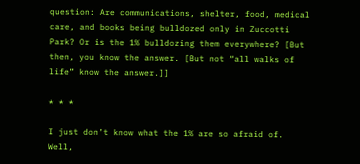question: Are communications, shelter, food, medical care, and books being bulldozed only in Zuccotti Park? Or is the 1% bulldozing them everywhere? [But then, you know the answer. [But not “all walks of life” know the answer.]]

* * *

I just don’t know what the 1% are so afraid of. Well,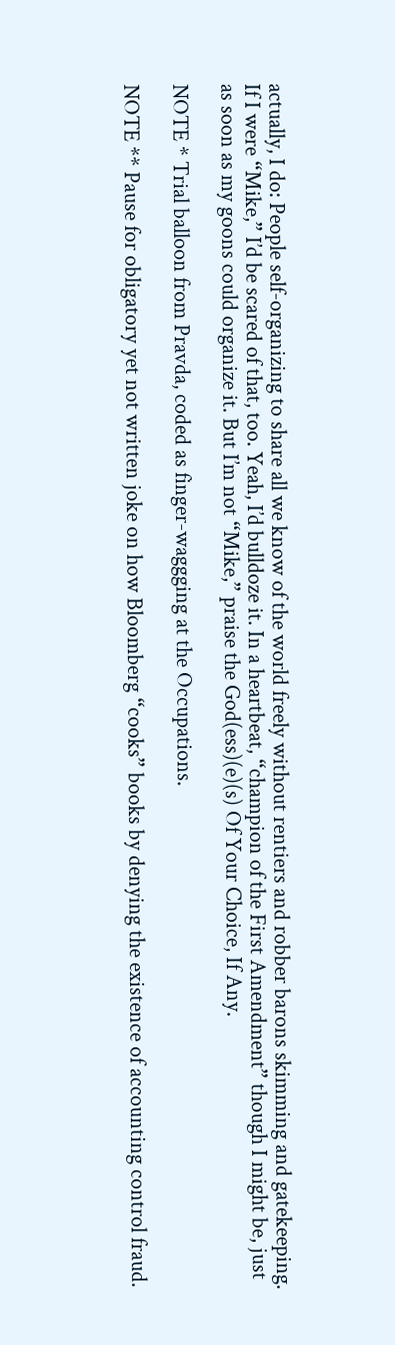actually, I do: People self-organizing to share all we know of the world freely without rentiers and robber barons skimming and gatekeeping. If I were “Mike,” I’d be scared of that, too. Yeah, I’d bulldoze it. In a heartbeat, “champion of the First Amendment” though I might be, just as soon as my goons could organize it. But I’m not “Mike,” praise the God(ess)(e)(s) Of Your Choice, If Any.

NOTE * Trial balloon from Pravda, coded as finger-waggging at the Occupations.

NOTE ** Pause for obligatory yet not written joke on how Bloomberg “cooks” books by denying the existence of accounting control fraud.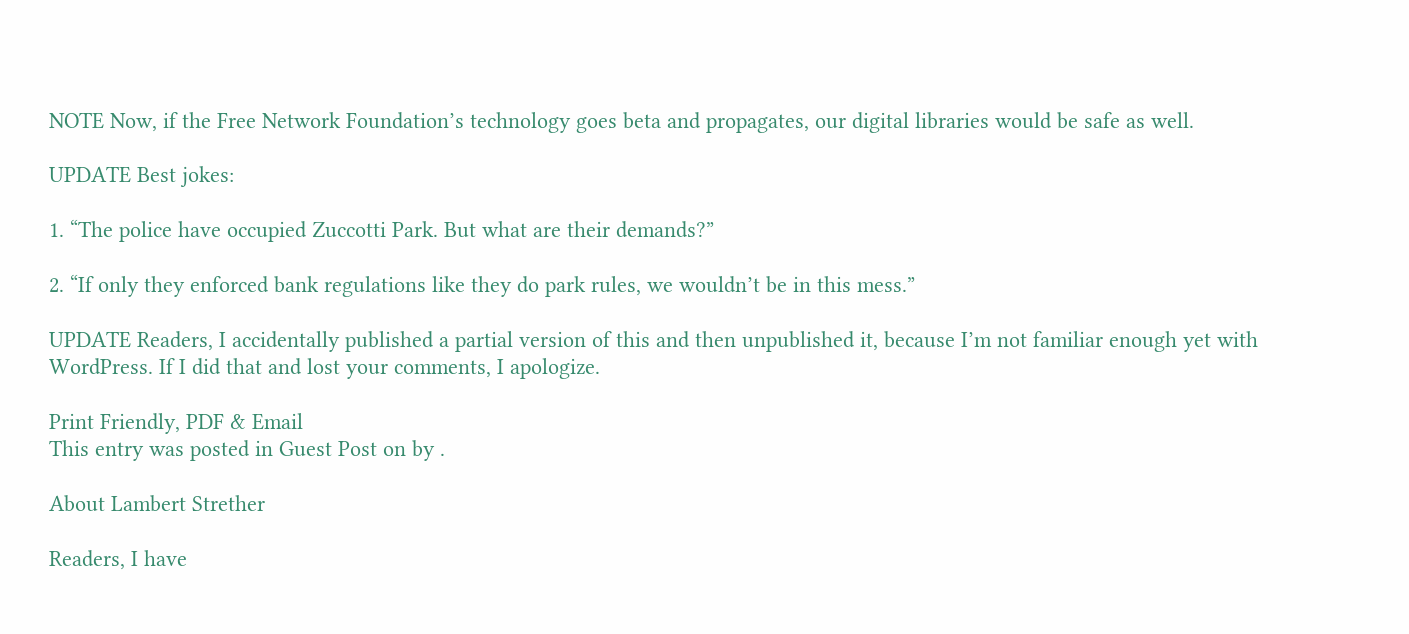NOTE Now, if the Free Network Foundation’s technology goes beta and propagates, our digital libraries would be safe as well.

UPDATE Best jokes:

1. “The police have occupied Zuccotti Park. But what are their demands?”

2. “If only they enforced bank regulations like they do park rules, we wouldn’t be in this mess.”

UPDATE Readers, I accidentally published a partial version of this and then unpublished it, because I’m not familiar enough yet with WordPress. If I did that and lost your comments, I apologize.

Print Friendly, PDF & Email
This entry was posted in Guest Post on by .

About Lambert Strether

Readers, I have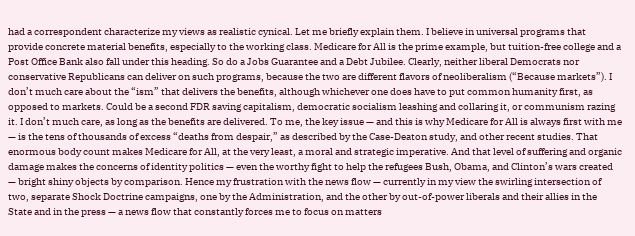had a correspondent characterize my views as realistic cynical. Let me briefly explain them. I believe in universal programs that provide concrete material benefits, especially to the working class. Medicare for All is the prime example, but tuition-free college and a Post Office Bank also fall under this heading. So do a Jobs Guarantee and a Debt Jubilee. Clearly, neither liberal Democrats nor conservative Republicans can deliver on such programs, because the two are different flavors of neoliberalism (“Because markets”). I don’t much care about the “ism” that delivers the benefits, although whichever one does have to put common humanity first, as opposed to markets. Could be a second FDR saving capitalism, democratic socialism leashing and collaring it, or communism razing it. I don’t much care, as long as the benefits are delivered. To me, the key issue — and this is why Medicare for All is always first with me — is the tens of thousands of excess “deaths from despair,” as described by the Case-Deaton study, and other recent studies. That enormous body count makes Medicare for All, at the very least, a moral and strategic imperative. And that level of suffering and organic damage makes the concerns of identity politics — even the worthy fight to help the refugees Bush, Obama, and Clinton’s wars created — bright shiny objects by comparison. Hence my frustration with the news flow — currently in my view the swirling intersection of two, separate Shock Doctrine campaigns, one by the Administration, and the other by out-of-power liberals and their allies in the State and in the press — a news flow that constantly forces me to focus on matters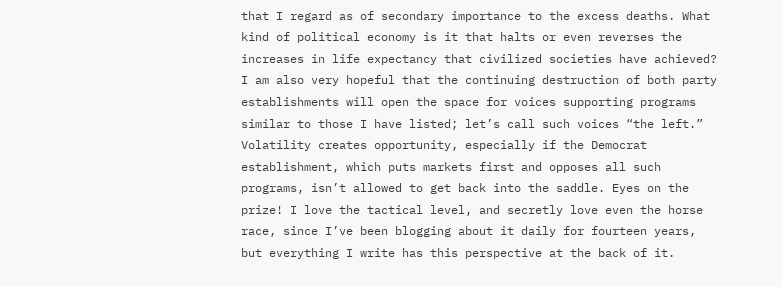that I regard as of secondary importance to the excess deaths. What kind of political economy is it that halts or even reverses the increases in life expectancy that civilized societies have achieved? I am also very hopeful that the continuing destruction of both party establishments will open the space for voices supporting programs similar to those I have listed; let’s call such voices “the left.” Volatility creates opportunity, especially if the Democrat establishment, which puts markets first and opposes all such programs, isn’t allowed to get back into the saddle. Eyes on the prize! I love the tactical level, and secretly love even the horse race, since I’ve been blogging about it daily for fourteen years, but everything I write has this perspective at the back of it.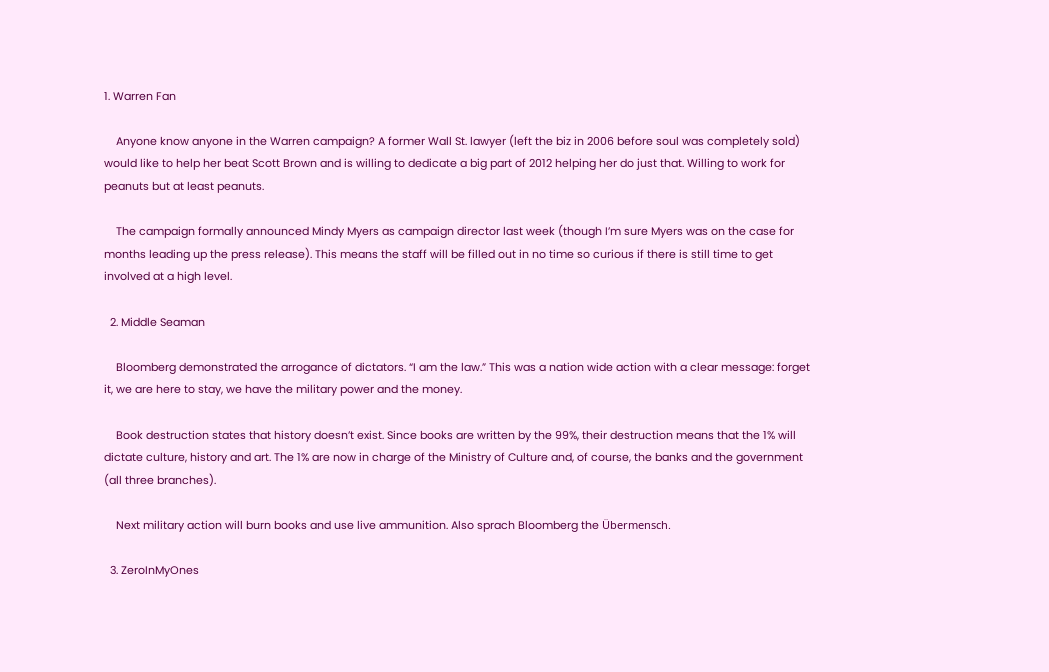1. Warren Fan

    Anyone know anyone in the Warren campaign? A former Wall St. lawyer (left the biz in 2006 before soul was completely sold) would like to help her beat Scott Brown and is willing to dedicate a big part of 2012 helping her do just that. Willing to work for peanuts but at least peanuts.

    The campaign formally announced Mindy Myers as campaign director last week (though I’m sure Myers was on the case for months leading up the press release). This means the staff will be filled out in no time so curious if there is still time to get involved at a high level.

  2. Middle Seaman

    Bloomberg demonstrated the arrogance of dictators. “I am the law.” This was a nation wide action with a clear message: forget it, we are here to stay, we have the military power and the money.

    Book destruction states that history doesn’t exist. Since books are written by the 99%, their destruction means that the 1% will dictate culture, history and art. The 1% are now in charge of the Ministry of Culture and, of course, the banks and the government (all three branches).

    Next military action will burn books and use live ammunition. Also sprach Bloomberg the Übermensch.

  3. ZeroInMyOnes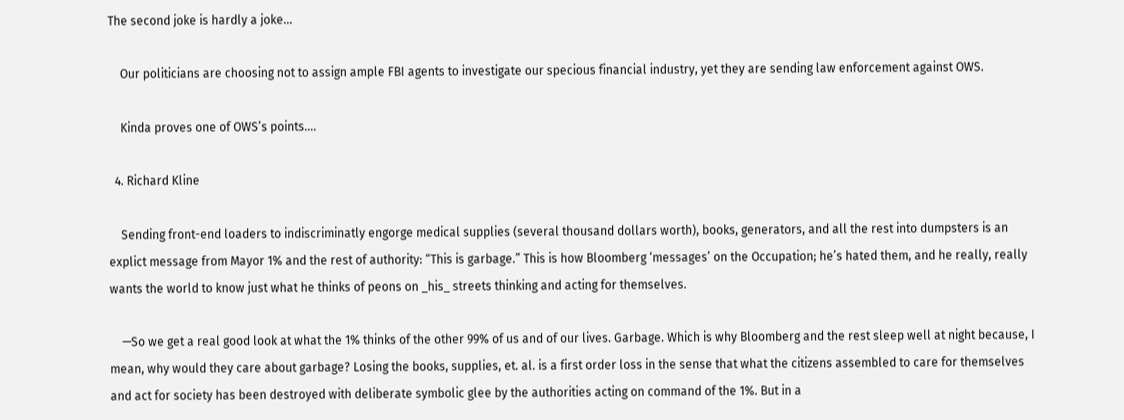The second joke is hardly a joke…

    Our politicians are choosing not to assign ample FBI agents to investigate our specious financial industry, yet they are sending law enforcement against OWS.

    Kinda proves one of OWS’s points….

  4. Richard Kline

    Sending front-end loaders to indiscriminatly engorge medical supplies (several thousand dollars worth), books, generators, and all the rest into dumpsters is an explict message from Mayor 1% and the rest of authority: “This is garbage.” This is how Bloomberg ‘messages’ on the Occupation; he’s hated them, and he really, really wants the world to know just what he thinks of peons on _his_ streets thinking and acting for themselves.

    —So we get a real good look at what the 1% thinks of the other 99% of us and of our lives. Garbage. Which is why Bloomberg and the rest sleep well at night because, I mean, why would they care about garbage? Losing the books, supplies, et. al. is a first order loss in the sense that what the citizens assembled to care for themselves and act for society has been destroyed with deliberate symbolic glee by the authorities acting on command of the 1%. But in a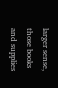larger sense, those books and supplies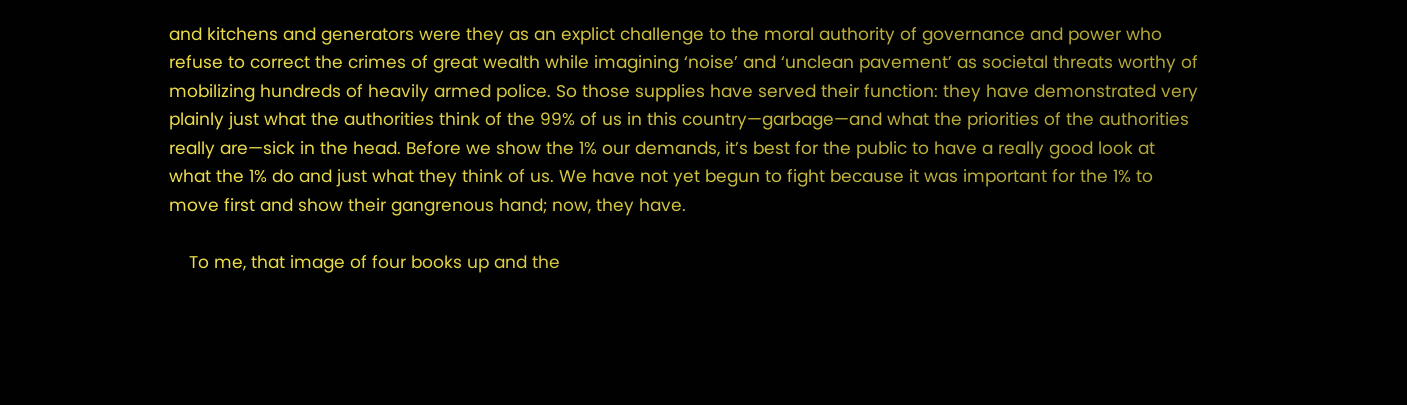and kitchens and generators were they as an explict challenge to the moral authority of governance and power who refuse to correct the crimes of great wealth while imagining ‘noise’ and ‘unclean pavement’ as societal threats worthy of mobilizing hundreds of heavily armed police. So those supplies have served their function: they have demonstrated very plainly just what the authorities think of the 99% of us in this country—garbage—and what the priorities of the authorities really are—sick in the head. Before we show the 1% our demands, it’s best for the public to have a really good look at what the 1% do and just what they think of us. We have not yet begun to fight because it was important for the 1% to move first and show their gangrenous hand; now, they have.

    To me, that image of four books up and the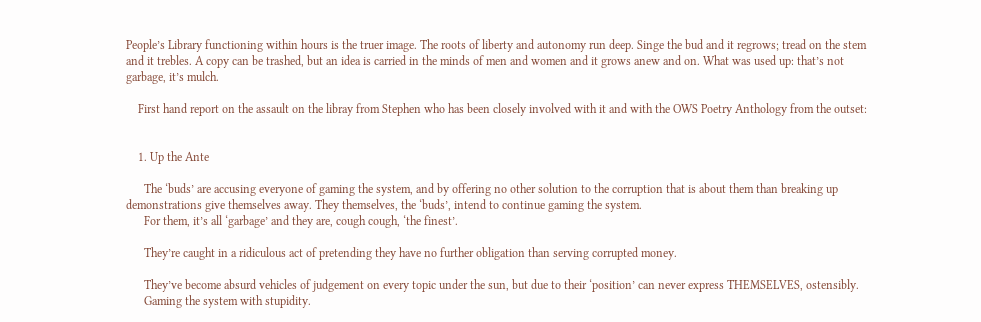People’s Library functioning within hours is the truer image. The roots of liberty and autonomy run deep. Singe the bud and it regrows; tread on the stem and it trebles. A copy can be trashed, but an idea is carried in the minds of men and women and it grows anew and on. What was used up: that’s not garbage, it’s mulch.

    First hand report on the assault on the libray from Stephen who has been closely involved with it and with the OWS Poetry Anthology from the outset:


    1. Up the Ante

      The ‘buds’ are accusing everyone of gaming the system, and by offering no other solution to the corruption that is about them than breaking up demonstrations give themselves away. They themselves, the ‘buds’, intend to continue gaming the system.
      For them, it’s all ‘garbage’ and they are, cough cough, ‘the finest’.

      They’re caught in a ridiculous act of pretending they have no further obligation than serving corrupted money.

      They’ve become absurd vehicles of judgement on every topic under the sun, but due to their ‘position’ can never express THEMSELVES, ostensibly.
      Gaming the system with stupidity.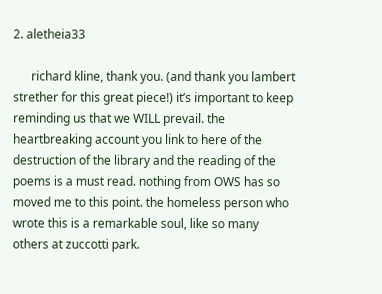2. aletheia33

      richard kline, thank you. (and thank you lambert strether for this great piece!) it’s important to keep reminding us that we WILL prevail. the heartbreaking account you link to here of the destruction of the library and the reading of the poems is a must read. nothing from OWS has so moved me to this point. the homeless person who wrote this is a remarkable soul, like so many others at zuccotti park.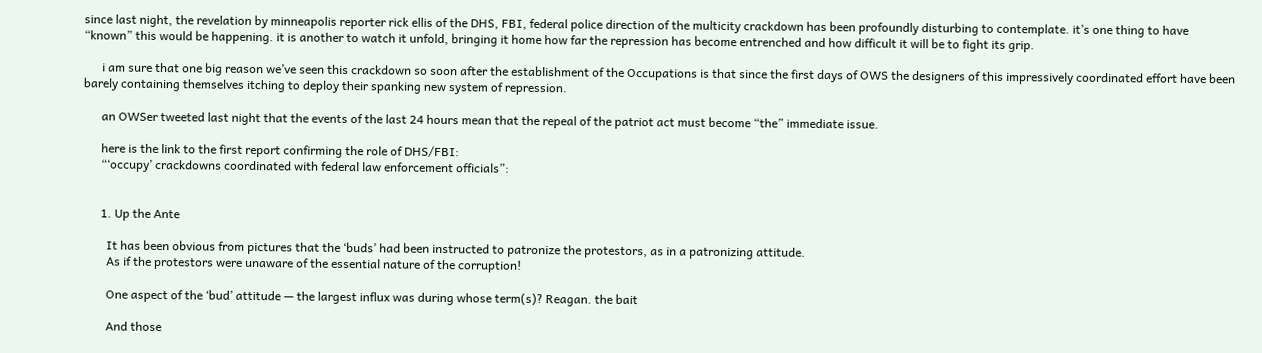since last night, the revelation by minneapolis reporter rick ellis of the DHS, FBI, federal police direction of the multicity crackdown has been profoundly disturbing to contemplate. it’s one thing to have “known” this would be happening. it is another to watch it unfold, bringing it home how far the repression has become entrenched and how difficult it will be to fight its grip.

      i am sure that one big reason we’ve seen this crackdown so soon after the establishment of the Occupations is that since the first days of OWS the designers of this impressively coordinated effort have been barely containing themselves itching to deploy their spanking new system of repression.

      an OWSer tweeted last night that the events of the last 24 hours mean that the repeal of the patriot act must become “the” immediate issue.

      here is the link to the first report confirming the role of DHS/FBI:
      “‘occupy’ crackdowns coordinated with federal law enforcement officials”:


      1. Up the Ante

        It has been obvious from pictures that the ‘buds’ had been instructed to patronize the protestors, as in a patronizing attitude.
        As if the protestors were unaware of the essential nature of the corruption!

        One aspect of the ‘bud’ attitude — the largest influx was during whose term(s)? Reagan. the bait

        And those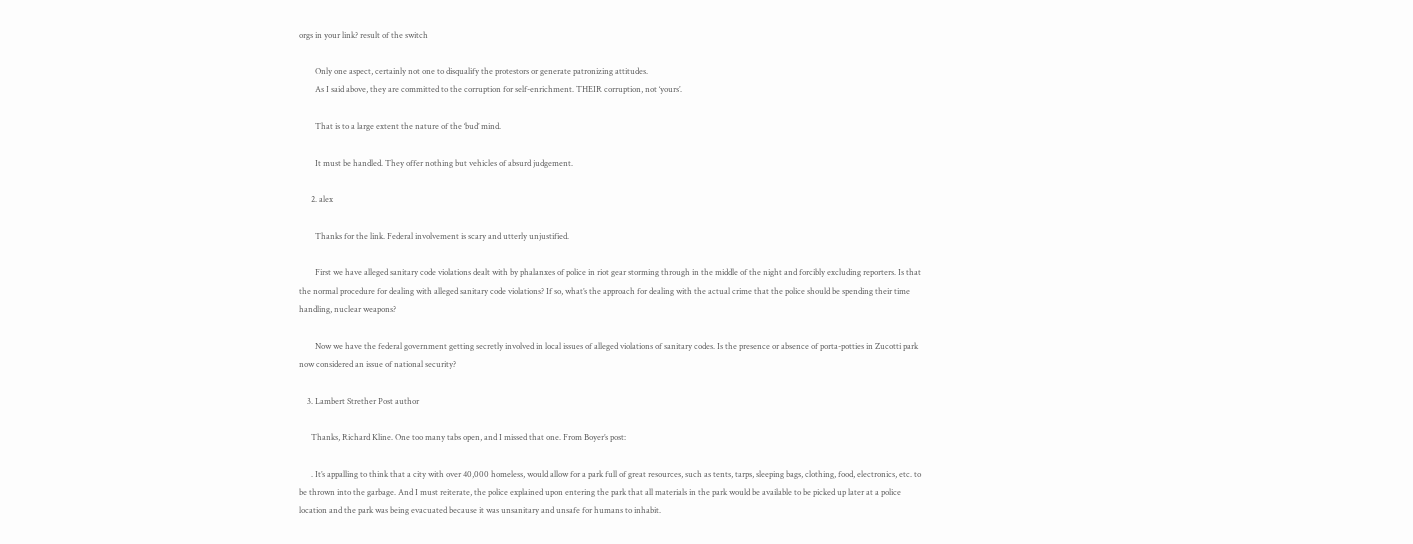orgs in your link? result of the switch

        Only one aspect, certainly not one to disqualify the protestors or generate patronizing attitudes.
        As I said above, they are committed to the corruption for self-enrichment. THEIR corruption, not ‘yours’.

        That is to a large extent the nature of the ‘bud’ mind.

        It must be handled. They offer nothing but vehicles of absurd judgement.

      2. alex

        Thanks for the link. Federal involvement is scary and utterly unjustified.

        First we have alleged sanitary code violations dealt with by phalanxes of police in riot gear storming through in the middle of the night and forcibly excluding reporters. Is that the normal procedure for dealing with alleged sanitary code violations? If so, what’s the approach for dealing with the actual crime that the police should be spending their time handling, nuclear weapons?

        Now we have the federal government getting secretly involved in local issues of alleged violations of sanitary codes. Is the presence or absence of porta-potties in Zucotti park now considered an issue of national security?

    3. Lambert Strether Post author

      Thanks, Richard Kline. One too many tabs open, and I missed that one. From Boyer’s post:

      . It’s appalling to think that a city with over 40,000 homeless, would allow for a park full of great resources, such as tents, tarps, sleeping bags, clothing, food, electronics, etc. to be thrown into the garbage. And I must reiterate, the police explained upon entering the park that all materials in the park would be available to be picked up later at a police location and the park was being evacuated because it was unsanitary and unsafe for humans to inhabit.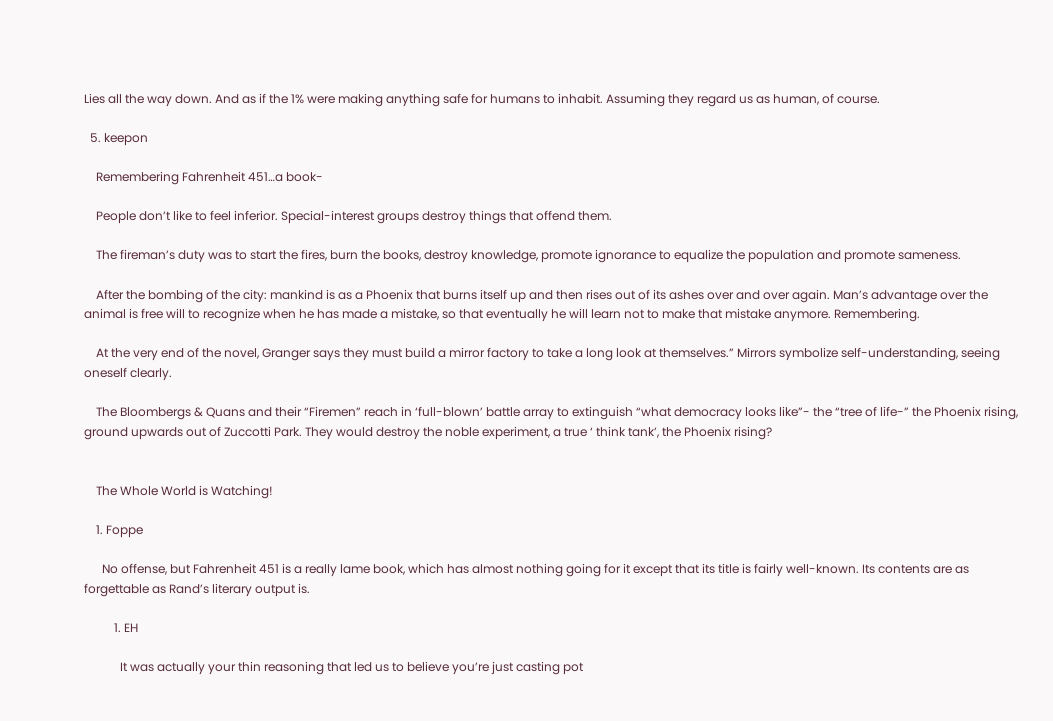Lies all the way down. And as if the 1% were making anything safe for humans to inhabit. Assuming they regard us as human, of course.

  5. keepon

    Remembering Fahrenheit 451…a book-

    People don’t like to feel inferior. Special-interest groups destroy things that offend them.

    The fireman’s duty was to start the fires, burn the books, destroy knowledge, promote ignorance to equalize the population and promote sameness.

    After the bombing of the city: mankind is as a Phoenix that burns itself up and then rises out of its ashes over and over again. Man’s advantage over the animal is free will to recognize when he has made a mistake, so that eventually he will learn not to make that mistake anymore. Remembering.

    At the very end of the novel, Granger says they must build a mirror factory to take a long look at themselves.” Mirrors symbolize self-understanding, seeing oneself clearly.

    The Bloombergs & Quans and their “Firemen” reach in ‘full-blown’ battle array to extinguish “what democracy looks like”- the “tree of life-” the Phoenix rising, ground upwards out of Zuccotti Park. They would destroy the noble experiment, a true ‘ think tank’, the Phoenix rising?


    The Whole World is Watching!

    1. Foppe

      No offense, but Fahrenheit 451 is a really lame book, which has almost nothing going for it except that its title is fairly well-known. Its contents are as forgettable as Rand’s literary output is.

          1. EH

            It was actually your thin reasoning that led us to believe you’re just casting pot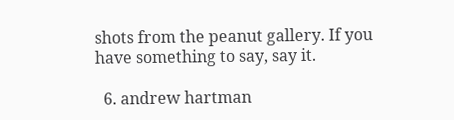shots from the peanut gallery. If you have something to say, say it.

  6. andrew hartman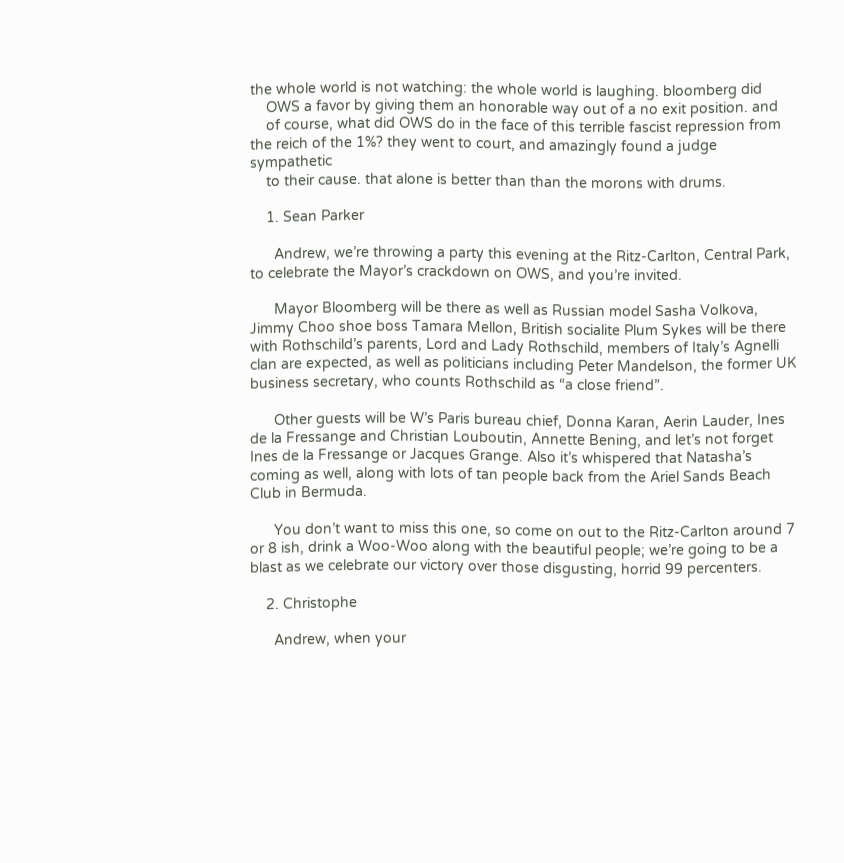the whole world is not watching: the whole world is laughing. bloomberg did
    OWS a favor by giving them an honorable way out of a no exit position. and
    of course, what did OWS do in the face of this terrible fascist repression from the reich of the 1%? they went to court, and amazingly found a judge sympathetic
    to their cause. that alone is better than than the morons with drums.

    1. Sean Parker

      Andrew, we’re throwing a party this evening at the Ritz-Carlton, Central Park, to celebrate the Mayor’s crackdown on OWS, and you’re invited.

      Mayor Bloomberg will be there as well as Russian model Sasha Volkova, Jimmy Choo shoe boss Tamara Mellon, British socialite Plum Sykes will be there with Rothschild’s parents, Lord and Lady Rothschild, members of Italy’s Agnelli clan are expected, as well as politicians including Peter Mandelson, the former UK business secretary, who counts Rothschild as “a close friend”.

      Other guests will be W’s Paris bureau chief, Donna Karan, Aerin Lauder, Ines de la Fressange and Christian Louboutin, Annette Bening, and let’s not forget Ines de la Fressange or Jacques Grange. Also it’s whispered that Natasha’s coming as well, along with lots of tan people back from the Ariel Sands Beach Club in Bermuda.

      You don’t want to miss this one, so come on out to the Ritz-Carlton around 7 or 8 ish, drink a Woo-Woo along with the beautiful people; we’re going to be a blast as we celebrate our victory over those disgusting, horrid 99 percenters.

    2. Christophe

      Andrew, when your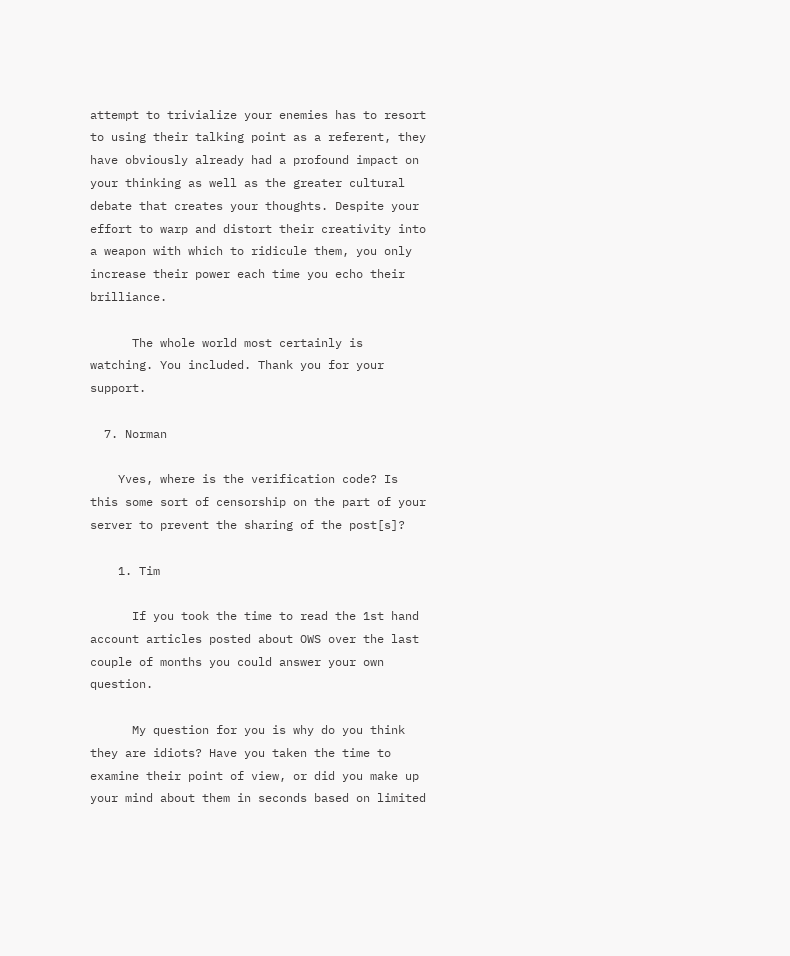attempt to trivialize your enemies has to resort to using their talking point as a referent, they have obviously already had a profound impact on your thinking as well as the greater cultural debate that creates your thoughts. Despite your effort to warp and distort their creativity into a weapon with which to ridicule them, you only increase their power each time you echo their brilliance.

      The whole world most certainly is watching. You included. Thank you for your support.

  7. Norman

    Yves, where is the verification code? Is this some sort of censorship on the part of your server to prevent the sharing of the post[s]?

    1. Tim

      If you took the time to read the 1st hand account articles posted about OWS over the last couple of months you could answer your own question.

      My question for you is why do you think they are idiots? Have you taken the time to examine their point of view, or did you make up your mind about them in seconds based on limited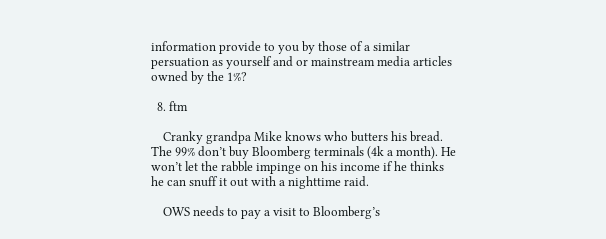information provide to you by those of a similar persuation as yourself and or mainstream media articles owned by the 1%?

  8. ftm

    Cranky grandpa Mike knows who butters his bread. The 99% don’t buy Bloomberg terminals (4k a month). He won’t let the rabble impinge on his income if he thinks he can snuff it out with a nighttime raid.

    OWS needs to pay a visit to Bloomberg’s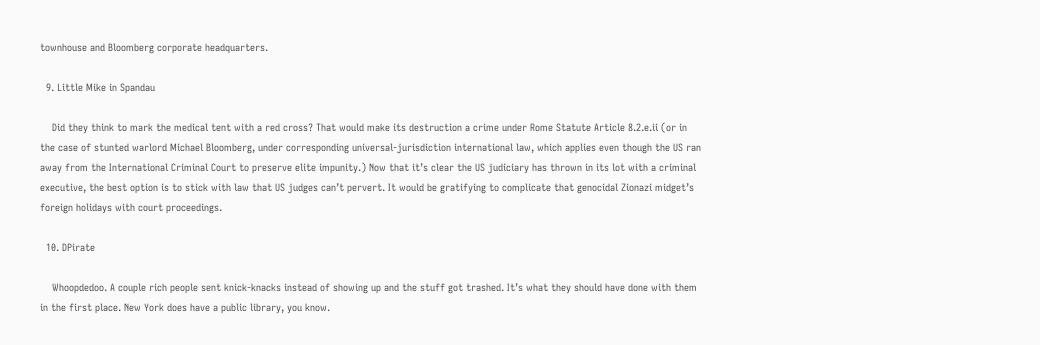townhouse and Bloomberg corporate headquarters.

  9. Little Mike in Spandau

    Did they think to mark the medical tent with a red cross? That would make its destruction a crime under Rome Statute Article 8.2.e.ii (or in the case of stunted warlord Michael Bloomberg, under corresponding universal-jurisdiction international law, which applies even though the US ran away from the International Criminal Court to preserve elite impunity.) Now that it’s clear the US judiciary has thrown in its lot with a criminal executive, the best option is to stick with law that US judges can’t pervert. It would be gratifying to complicate that genocidal Zionazi midget’s foreign holidays with court proceedings.

  10. DPirate

    Whoopdedoo. A couple rich people sent knick-knacks instead of showing up and the stuff got trashed. It’s what they should have done with them in the first place. New York does have a public library, you know.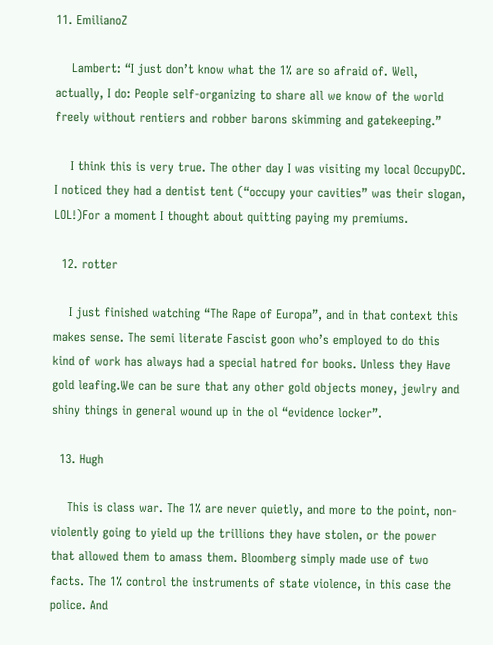11. EmilianoZ

    Lambert: “I just don’t know what the 1% are so afraid of. Well, actually, I do: People self-organizing to share all we know of the world freely without rentiers and robber barons skimming and gatekeeping.”

    I think this is very true. The other day I was visiting my local OccupyDC. I noticed they had a dentist tent (“occupy your cavities” was their slogan, LOL!)For a moment I thought about quitting paying my premiums.

  12. rotter

    I just finished watching “The Rape of Europa”, and in that context this makes sense. The semi literate Fascist goon who’s employed to do this kind of work has always had a special hatred for books. Unless they Have gold leafing.We can be sure that any other gold objects money, jewlry and shiny things in general wound up in the ol “evidence locker”.

  13. Hugh

    This is class war. The 1% are never quietly, and more to the point, non-violently going to yield up the trillions they have stolen, or the power that allowed them to amass them. Bloomberg simply made use of two facts. The 1% control the instruments of state violence, in this case the police. And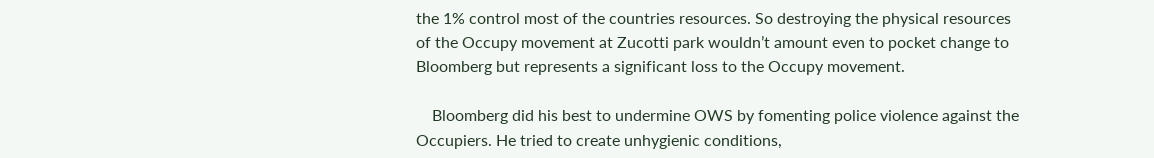the 1% control most of the countries resources. So destroying the physical resources of the Occupy movement at Zucotti park wouldn’t amount even to pocket change to Bloomberg but represents a significant loss to the Occupy movement.

    Bloomberg did his best to undermine OWS by fomenting police violence against the Occupiers. He tried to create unhygienic conditions,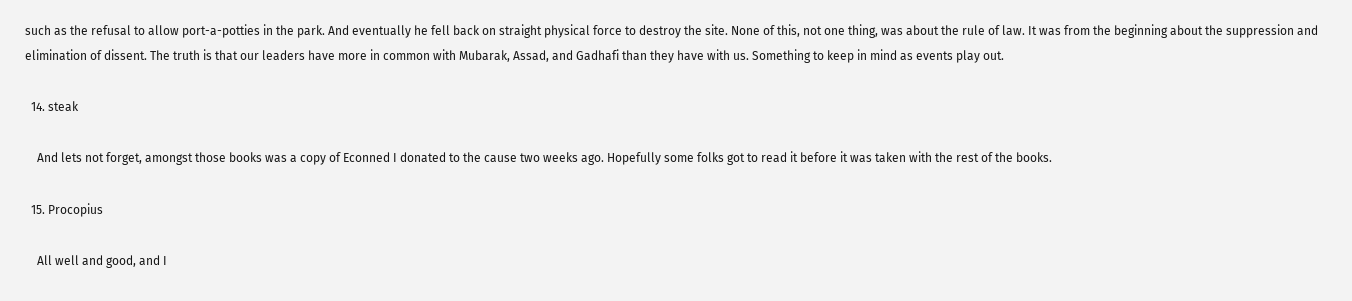such as the refusal to allow port-a-potties in the park. And eventually he fell back on straight physical force to destroy the site. None of this, not one thing, was about the rule of law. It was from the beginning about the suppression and elimination of dissent. The truth is that our leaders have more in common with Mubarak, Assad, and Gadhafi than they have with us. Something to keep in mind as events play out.

  14. steak

    And lets not forget, amongst those books was a copy of Econned I donated to the cause two weeks ago. Hopefully some folks got to read it before it was taken with the rest of the books.

  15. Procopius

    All well and good, and I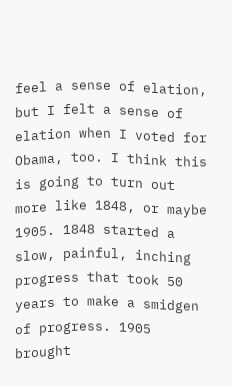feel a sense of elation, but I felt a sense of elation when I voted for Obama, too. I think this is going to turn out more like 1848, or maybe 1905. 1848 started a slow, painful, inching progress that took 50 years to make a smidgen of progress. 1905 brought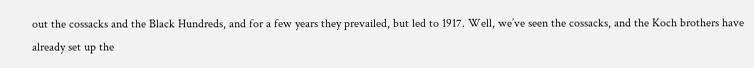out the cossacks and the Black Hundreds, and for a few years they prevailed, but led to 1917. Well, we’ve seen the cossacks, and the Koch brothers have already set up the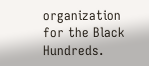organization for the Black Hundreds.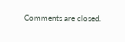Comments are closed.